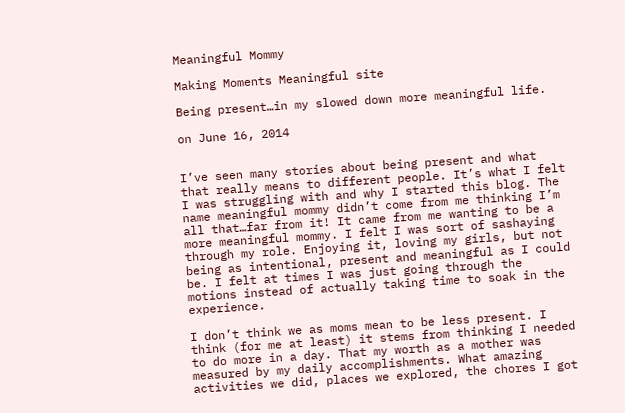Meaningful Mommy

Making Moments Meaningful site

Being present…in my slowed down more meaningful life.

on June 16, 2014


I’ve seen many stories about being present and what that really means to different people. It’s what I felt I was struggling with and why I started this blog. The name meaningful mommy didn’t come from me thinking I’m all that…far from it! It came from me wanting to be a more meaningful mommy. I felt I was sort of sashaying through my role. Enjoying it, loving my girls, but not being as intentional, present and meaningful as I could be. I felt at times I was just going through the motions instead of actually taking time to soak in the experience.

I don’t think we as moms mean to be less present. I think (for me at least) it stems from thinking I needed to do more in a day. That my worth as a mother was measured by my daily accomplishments. What amazing activities we did, places we explored, the chores I got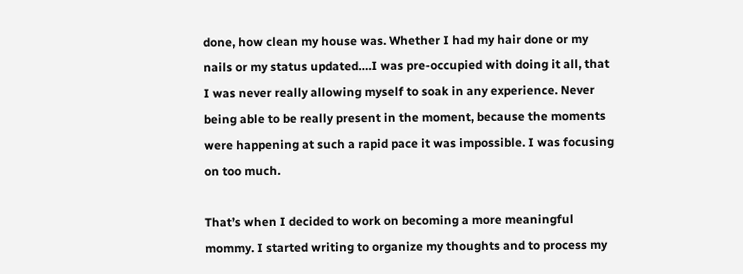done, how clean my house was. Whether I had my hair done or my nails or my status updated….I was pre-occupied with doing it all, that I was never really allowing myself to soak in any experience. Never being able to be really present in the moment, because the moments were happening at such a rapid pace it was impossible. I was focusing on too much.

That’s when I decided to work on becoming a more meaningful mommy. I started writing to organize my thoughts and to process my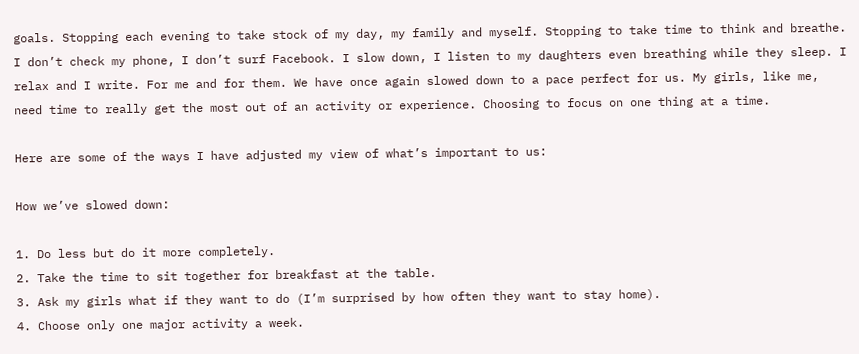goals. Stopping each evening to take stock of my day, my family and myself. Stopping to take time to think and breathe. I don’t check my phone, I don’t surf Facebook. I slow down, I listen to my daughters even breathing while they sleep. I relax and I write. For me and for them. We have once again slowed down to a pace perfect for us. My girls, like me, need time to really get the most out of an activity or experience. Choosing to focus on one thing at a time.

Here are some of the ways I have adjusted my view of what’s important to us:

How we’ve slowed down:

1. Do less but do it more completely.
2. Take the time to sit together for breakfast at the table.
3. Ask my girls what if they want to do (I’m surprised by how often they want to stay home).
4. Choose only one major activity a week.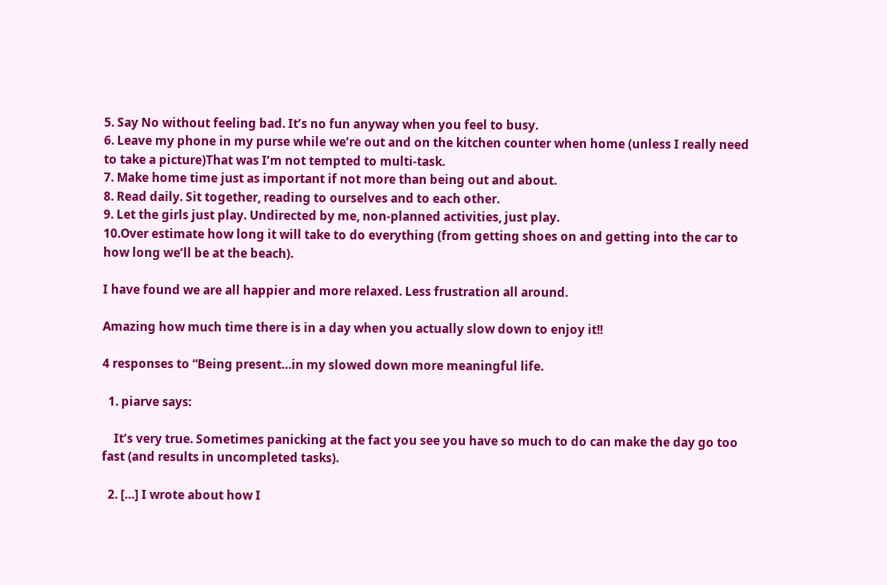5. Say No without feeling bad. It’s no fun anyway when you feel to busy.
6. Leave my phone in my purse while we’re out and on the kitchen counter when home (unless I really need to take a picture)That was I’m not tempted to multi-task.
7. Make home time just as important if not more than being out and about.
8. Read daily. Sit together, reading to ourselves and to each other.
9. Let the girls just play. Undirected by me, non-planned activities, just play.
10.Over estimate how long it will take to do everything (from getting shoes on and getting into the car to how long we’ll be at the beach).

I have found we are all happier and more relaxed. Less frustration all around.

Amazing how much time there is in a day when you actually slow down to enjoy it!!

4 responses to “Being present…in my slowed down more meaningful life.

  1. piarve says:

    It’s very true. Sometimes panicking at the fact you see you have so much to do can make the day go too fast (and results in uncompleted tasks).

  2. […] I wrote about how I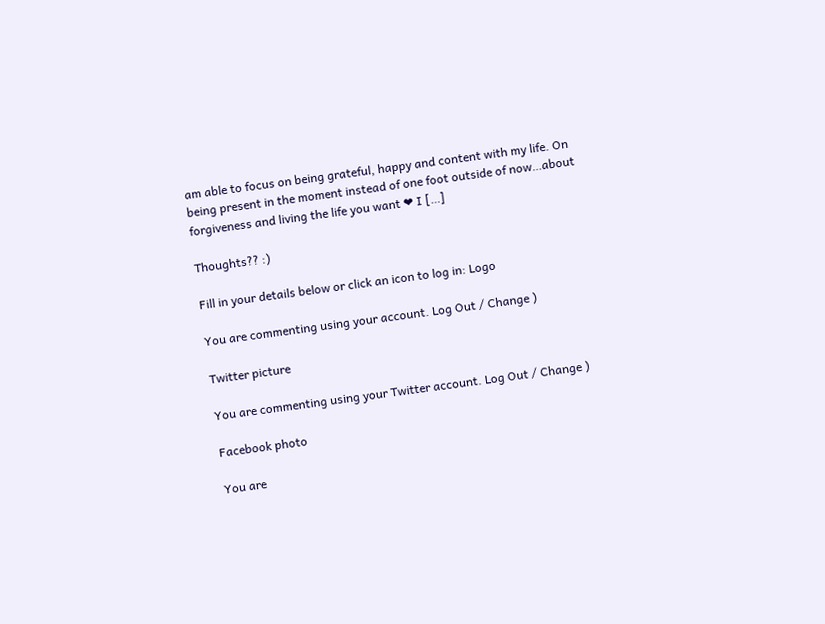am able to focus on being grateful, happy and content with my life. On being present in the moment instead of one foot outside of now…about forgiveness and living the life you want ❤ I […]

Thoughts?? :)

Fill in your details below or click an icon to log in: Logo

You are commenting using your account. Log Out / Change )

Twitter picture

You are commenting using your Twitter account. Log Out / Change )

Facebook photo

You are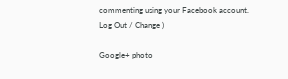commenting using your Facebook account. Log Out / Change )

Google+ photo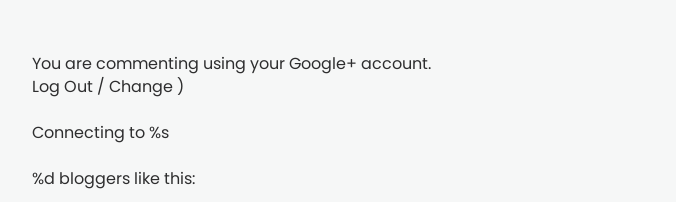You are commenting using your Google+ account. Log Out / Change )

Connecting to %s

%d bloggers like this: